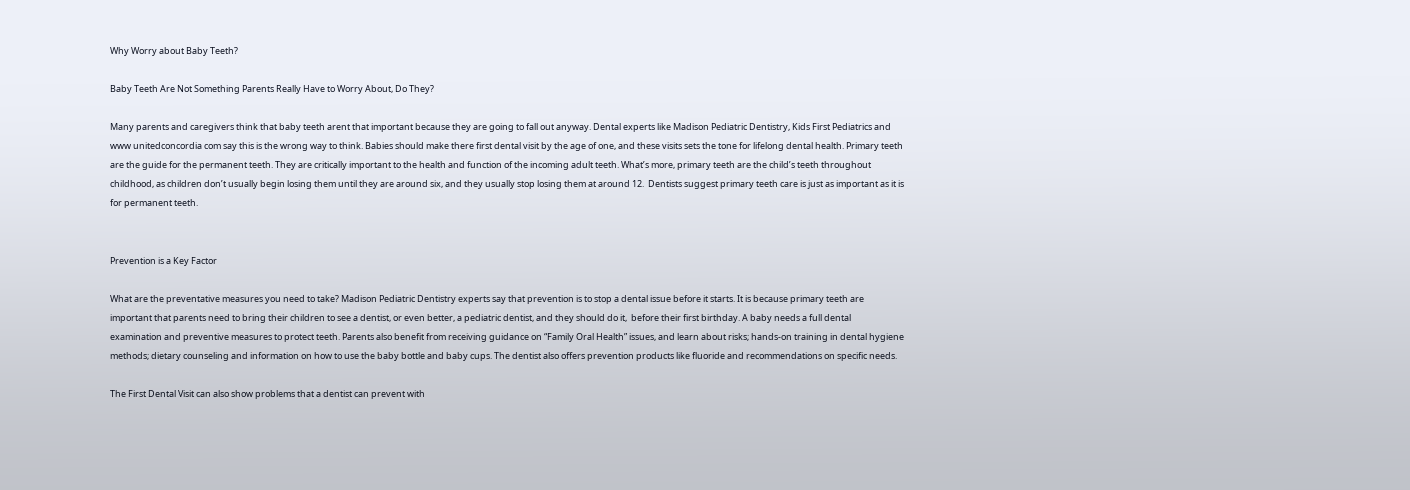Why Worry about Baby Teeth?

Baby Teeth Are Not Something Parents Really Have to Worry About, Do They?

Many parents and caregivers think that baby teeth arent that important because they are going to fall out anyway. Dental experts like Madison Pediatric Dentistry, Kids First Pediatrics and www unitedconcordia com say this is the wrong way to think. Babies should make there first dental visit by the age of one, and these visits sets the tone for lifelong dental health. Primary teeth are the guide for the permanent teeth. They are critically important to the health and function of the incoming adult teeth. What’s more, primary teeth are the child’s teeth throughout childhood, as children don’t usually begin losing them until they are around six, and they usually stop losing them at around 12.  Dentists suggest primary teeth care is just as important as it is for permanent teeth.


Prevention is a Key Factor

What are the preventative measures you need to take? Madison Pediatric Dentistry experts say that prevention is to stop a dental issue before it starts. It is because primary teeth are important that parents need to bring their children to see a dentist, or even better, a pediatric dentist, and they should do it,  before their first birthday. A baby needs a full dental examination and preventive measures to protect teeth. Parents also benefit from receiving guidance on “Family Oral Health” issues, and learn about risks; hands-on training in dental hygiene methods; dietary counseling and information on how to use the baby bottle and baby cups. The dentist also offers prevention products like fluoride and recommendations on specific needs.

The First Dental Visit can also show problems that a dentist can prevent with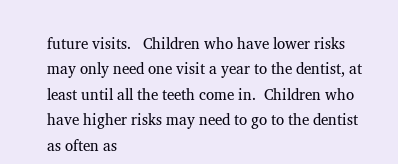future visits.   Children who have lower risks may only need one visit a year to the dentist, at least until all the teeth come in.  Children who have higher risks may need to go to the dentist as often as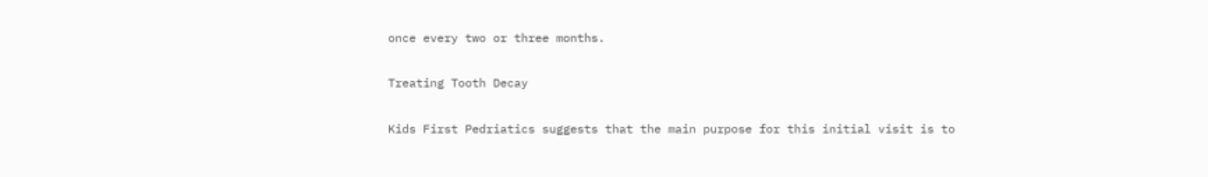once every two or three months.

Treating Tooth Decay

Kids First Pedriatics suggests that the main purpose for this initial visit is to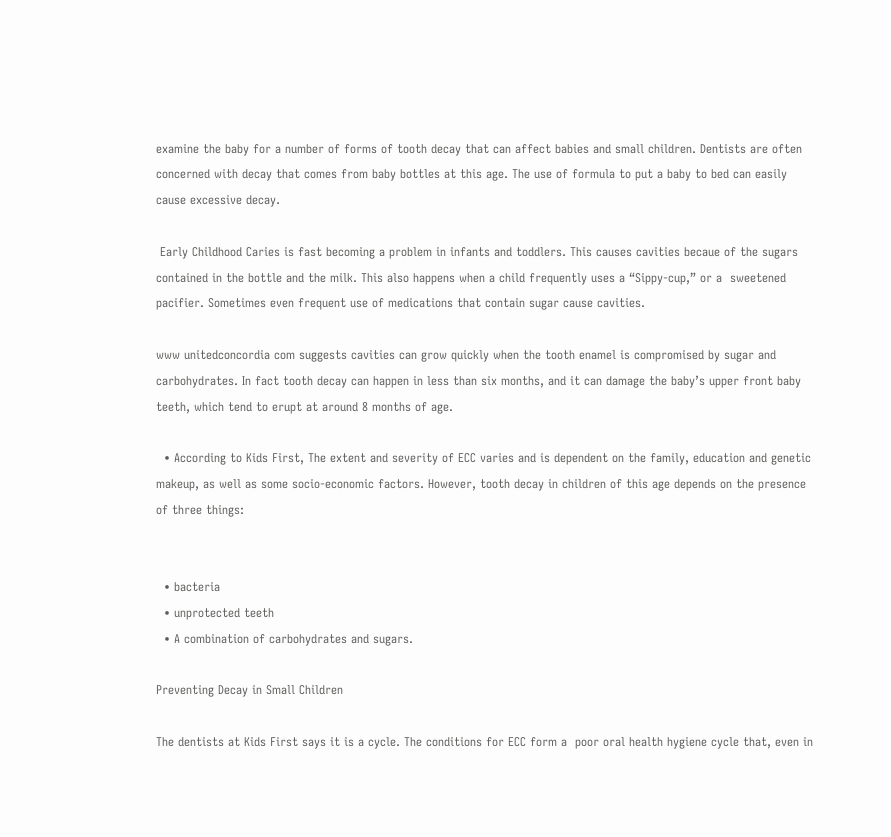examine the baby for a number of forms of tooth decay that can affect babies and small children. Dentists are often concerned with decay that comes from baby bottles at this age. The use of formula to put a baby to bed can easily cause excessive decay.

 Early Childhood Caries is fast becoming a problem in infants and toddlers. This causes cavities becaue of the sugars contained in the bottle and the milk. This also happens when a child frequently uses a “Sippy-cup,” or a  sweetened pacifier. Sometimes even frequent use of medications that contain sugar cause cavities.

www unitedconcordia com suggests cavities can grow quickly when the tooth enamel is compromised by sugar and carbohydrates. In fact tooth decay can happen in less than six months, and it can damage the baby’s upper front baby teeth, which tend to erupt at around 8 months of age.

  • According to Kids First, The extent and severity of ECC varies and is dependent on the family, education and genetic makeup, as well as some socio-economic factors. However, tooth decay in children of this age depends on the presence of three things:


  • bacteria
  • unprotected teeth
  • A combination of carbohydrates and sugars.

Preventing Decay in Small Children

The dentists at Kids First says it is a cycle. The conditions for ECC form a  poor oral health hygiene cycle that, even in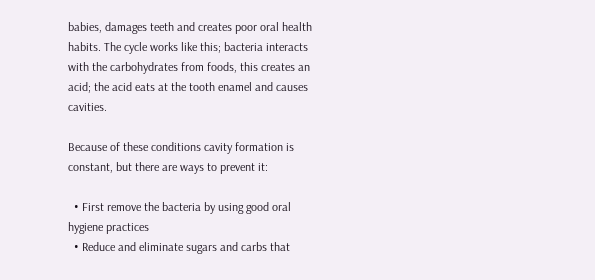babies, damages teeth and creates poor oral health habits. The cycle works like this; bacteria interacts with the carbohydrates from foods, this creates an acid; the acid eats at the tooth enamel and causes cavities.

Because of these conditions cavity formation is constant, but there are ways to prevent it:

  • First remove the bacteria by using good oral hygiene practices
  • Reduce and eliminate sugars and carbs that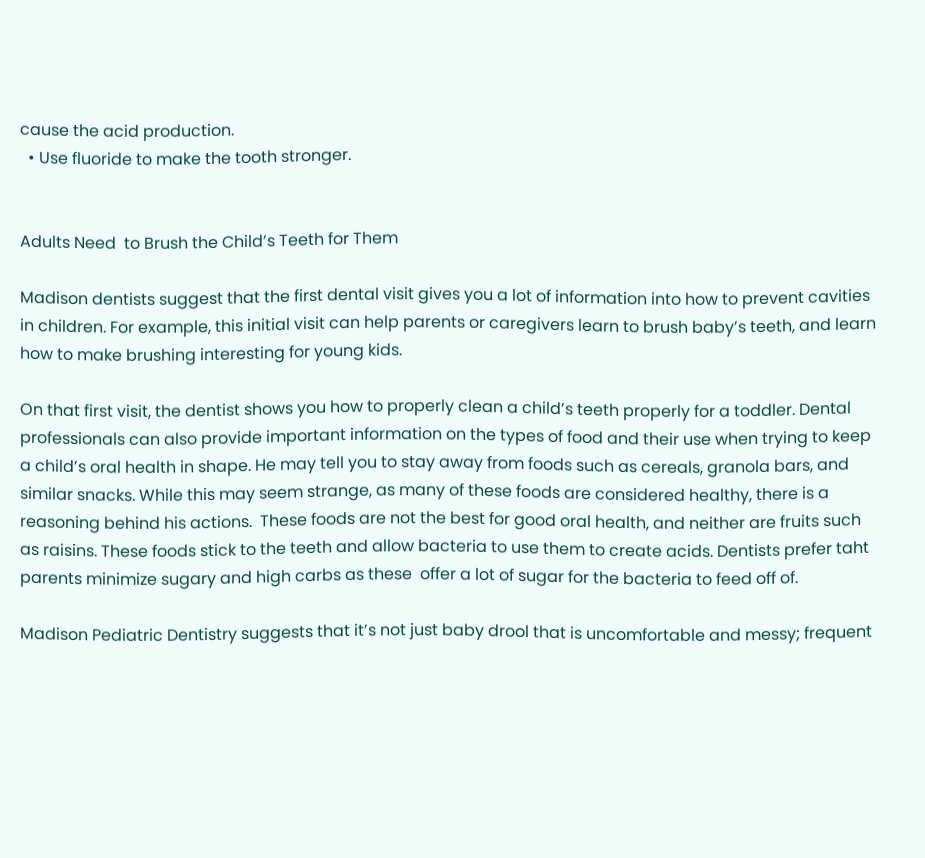cause the acid production.
  • Use fluoride to make the tooth stronger.


Adults Need  to Brush the Child’s Teeth for Them

Madison dentists suggest that the first dental visit gives you a lot of information into how to prevent cavities in children. For example, this initial visit can help parents or caregivers learn to brush baby’s teeth, and learn how to make brushing interesting for young kids.

On that first visit, the dentist shows you how to properly clean a child’s teeth properly for a toddler. Dental professionals can also provide important information on the types of food and their use when trying to keep a child’s oral health in shape. He may tell you to stay away from foods such as cereals, granola bars, and similar snacks. While this may seem strange, as many of these foods are considered healthy, there is a reasoning behind his actions.  These foods are not the best for good oral health, and neither are fruits such as raisins. These foods stick to the teeth and allow bacteria to use them to create acids. Dentists prefer taht parents minimize sugary and high carbs as these  offer a lot of sugar for the bacteria to feed off of.

Madison Pediatric Dentistry suggests that it’s not just baby drool that is uncomfortable and messy; frequent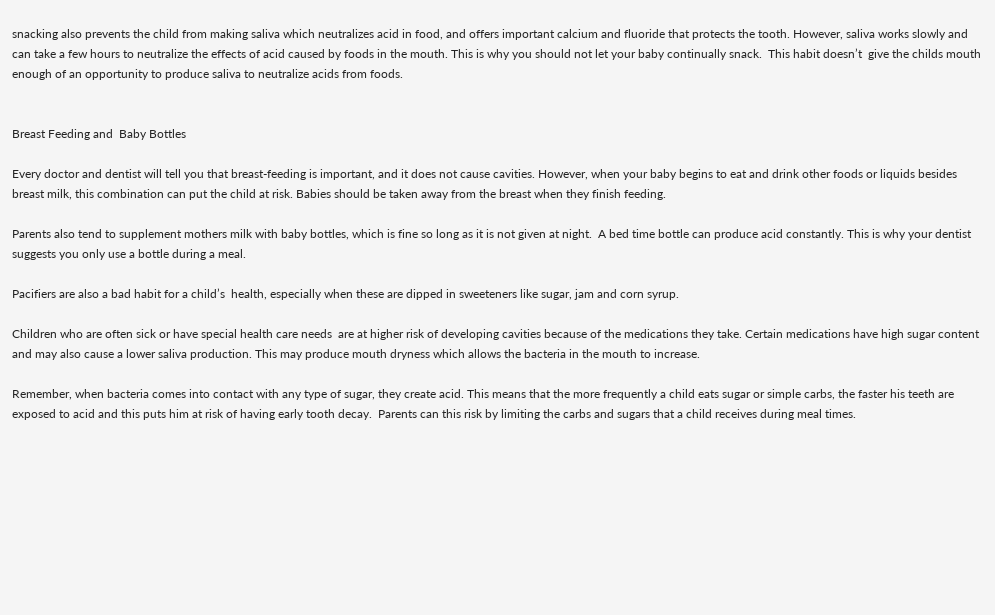snacking also prevents the child from making saliva which neutralizes acid in food, and offers important calcium and fluoride that protects the tooth. However, saliva works slowly and can take a few hours to neutralize the effects of acid caused by foods in the mouth. This is why you should not let your baby continually snack.  This habit doesn’t  give the childs mouth enough of an opportunity to produce saliva to neutralize acids from foods.


Breast Feeding and  Baby Bottles

Every doctor and dentist will tell you that breast-feeding is important, and it does not cause cavities. However, when your baby begins to eat and drink other foods or liquids besides breast milk, this combination can put the child at risk. Babies should be taken away from the breast when they finish feeding.

Parents also tend to supplement mothers milk with baby bottles, which is fine so long as it is not given at night.  A bed time bottle can produce acid constantly. This is why your dentist suggests you only use a bottle during a meal.

Pacifiers are also a bad habit for a child’s  health, especially when these are dipped in sweeteners like sugar, jam and corn syrup.

Children who are often sick or have special health care needs  are at higher risk of developing cavities because of the medications they take. Certain medications have high sugar content and may also cause a lower saliva production. This may produce mouth dryness which allows the bacteria in the mouth to increase.

Remember, when bacteria comes into contact with any type of sugar, they create acid. This means that the more frequently a child eats sugar or simple carbs, the faster his teeth are exposed to acid and this puts him at risk of having early tooth decay.  Parents can this risk by limiting the carbs and sugars that a child receives during meal times.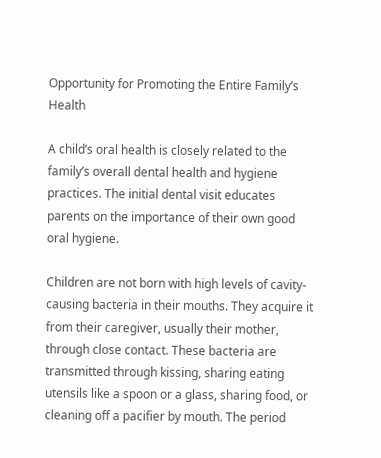Opportunity for Promoting the Entire Family’s Health

A child’s oral health is closely related to the family’s overall dental health and hygiene practices. The initial dental visit educates parents on the importance of their own good oral hygiene.

Children are not born with high levels of cavity-causing bacteria in their mouths. They acquire it from their caregiver, usually their mother, through close contact. These bacteria are transmitted through kissing, sharing eating utensils like a spoon or a glass, sharing food, or cleaning off a pacifier by mouth. The period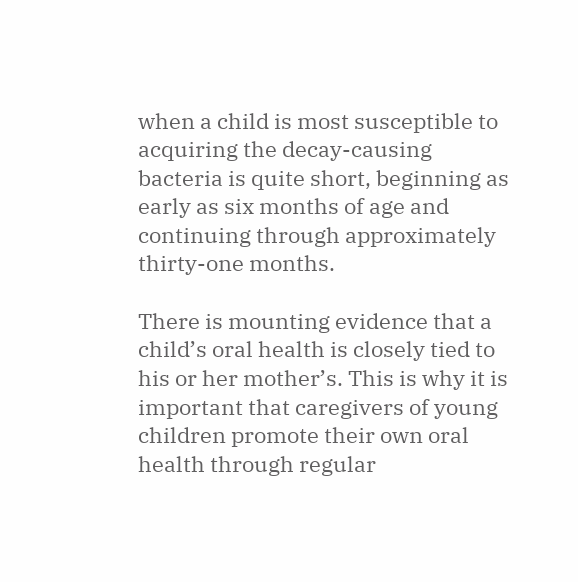when a child is most susceptible to acquiring the decay-causing bacteria is quite short, beginning as early as six months of age and continuing through approximately thirty-one months.

There is mounting evidence that a child’s oral health is closely tied to his or her mother’s. This is why it is important that caregivers of young children promote their own oral health through regular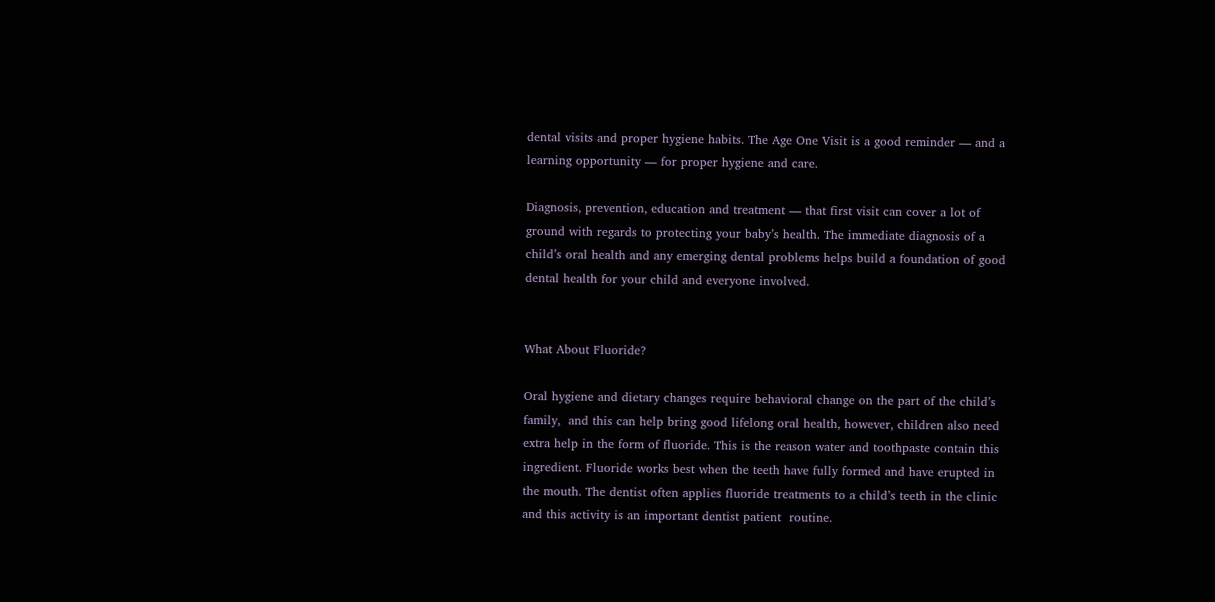dental visits and proper hygiene habits. The Age One Visit is a good reminder — and a learning opportunity — for proper hygiene and care.

Diagnosis, prevention, education and treatment — that first visit can cover a lot of ground with regards to protecting your baby’s health. The immediate diagnosis of a child’s oral health and any emerging dental problems helps build a foundation of good dental health for your child and everyone involved.


What About Fluoride?

Oral hygiene and dietary changes require behavioral change on the part of the child’s family,  and this can help bring good lifelong oral health, however, children also need extra help in the form of fluoride. This is the reason water and toothpaste contain this ingredient. Fluoride works best when the teeth have fully formed and have erupted in the mouth. The dentist often applies fluoride treatments to a child’s teeth in the clinic and this activity is an important dentist patient  routine.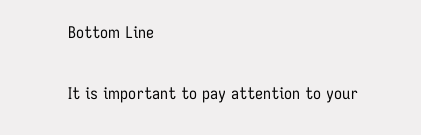Bottom Line

It is important to pay attention to your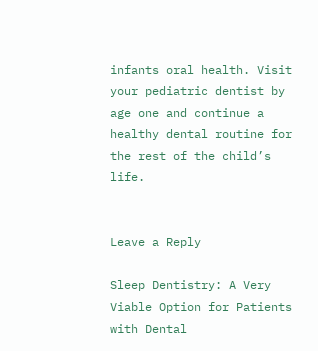infants oral health. Visit your pediatric dentist by age one and continue a healthy dental routine for the rest of the child’s life.


Leave a Reply

Sleep Dentistry: A Very Viable Option for Patients with Dental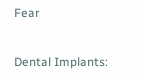Fear

Dental Implants: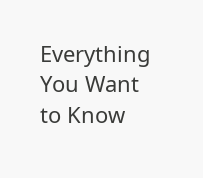Everything You Want to Know